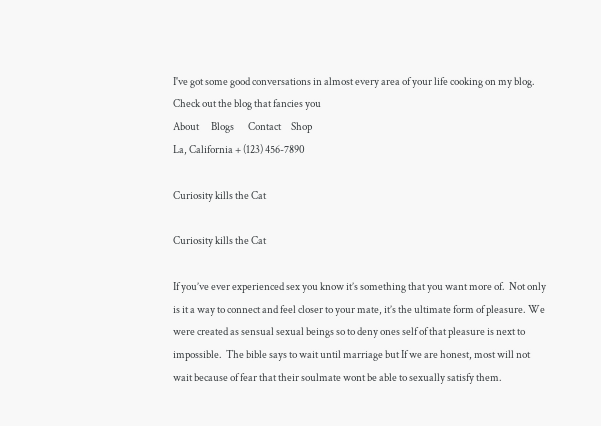I've got some good conversations in almost every area of your life cooking on my blog. Check out the blog that fancies you
About      Blogs       Contact     Shop
La, California + (123) 456-7890

Curiosity kills the Cat

Curiosity kills the Cat

If you’ve ever experienced sex you know it’s something that you want more of.  Not only is it a way to connect and feel closer to your mate, it’s the ultimate form of pleasure. We were created as sensual sexual beings so to deny ones self of that pleasure is next to impossible.  The bible says to wait until marriage but If we are honest, most will not wait because of fear that their soulmate wont be able to sexually satisfy them.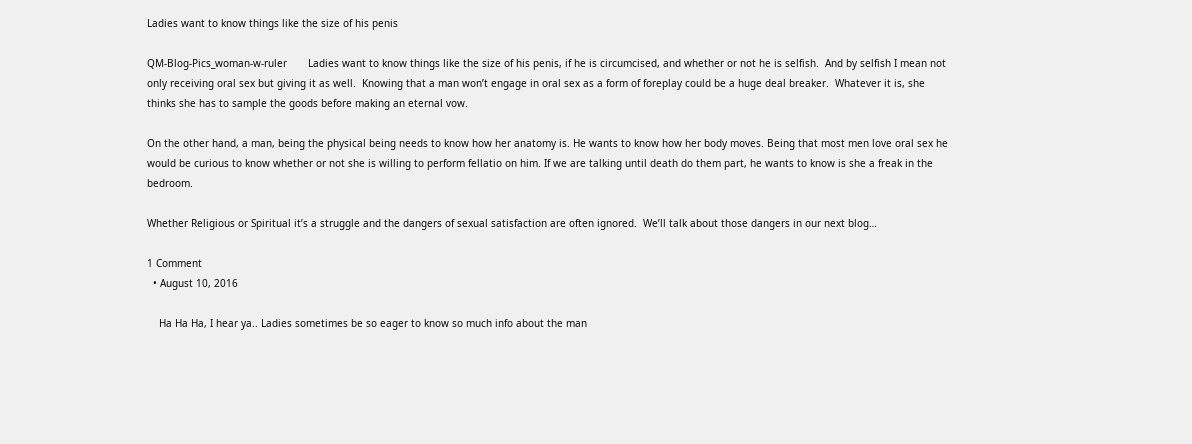Ladies want to know things like the size of his penis

QM-Blog-Pics_woman-w-ruler       Ladies want to know things like the size of his penis, if he is circumcised, and whether or not he is selfish.  And by selfish I mean not only receiving oral sex but giving it as well.  Knowing that a man won’t engage in oral sex as a form of foreplay could be a huge deal breaker.  Whatever it is, she thinks she has to sample the goods before making an eternal vow.

On the other hand, a man, being the physical being needs to know how her anatomy is. He wants to know how her body moves. Being that most men love oral sex he would be curious to know whether or not she is willing to perform fellatio on him. If we are talking until death do them part, he wants to know is she a freak in the bedroom.

Whether Religious or Spiritual it’s a struggle and the dangers of sexual satisfaction are often ignored.  We’ll talk about those dangers in our next blog…

1 Comment
  • August 10, 2016

    Ha Ha Ha, I hear ya.. Ladies sometimes be so eager to know so much info about the man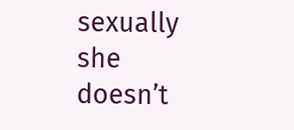sexually she doesn’t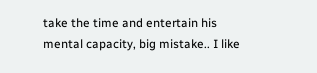take the time and entertain his mental capacity, big mistake.. I like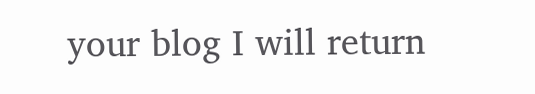your blog I will return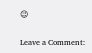😉

Leave a Comment: